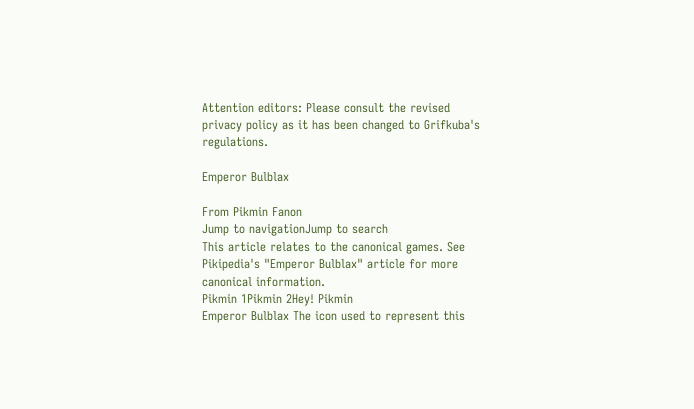Attention editors: Please consult the revised privacy policy as it has been changed to Grifkuba's regulations.

Emperor Bulblax

From Pikmin Fanon
Jump to navigationJump to search
This article relates to the canonical games. See Pikipedia's "Emperor Bulblax" article for more canonical information.
Pikmin 1Pikmin 2Hey! Pikmin
Emperor Bulblax The icon used to represent this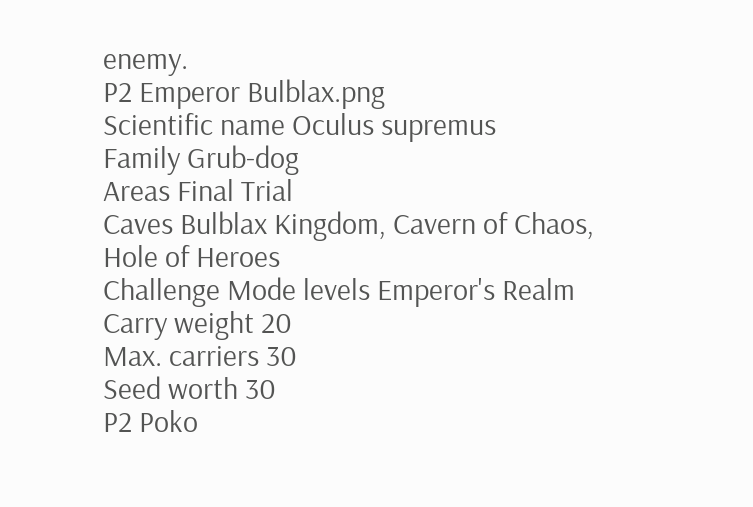enemy.
P2 Emperor Bulblax.png
Scientific name Oculus supremus
Family Grub-dog
Areas Final Trial
Caves Bulblax Kingdom, Cavern of Chaos, Hole of Heroes
Challenge Mode levels Emperor's Realm
Carry weight 20
Max. carriers 30
Seed worth 30
P2 Poko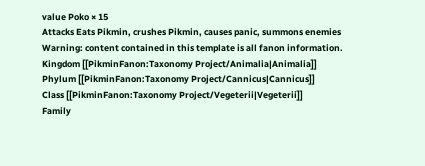value Poko × 15
Attacks Eats Pikmin, crushes Pikmin, causes panic, summons enemies
Warning: content contained in this template is all fanon information.
Kingdom [[PikminFanon:Taxonomy Project/Animalia|Animalia]]
Phylum [[PikminFanon:Taxonomy Project/Cannicus|Cannicus]]
Class [[PikminFanon:Taxonomy Project/Vegeterii|Vegeterii]]
Family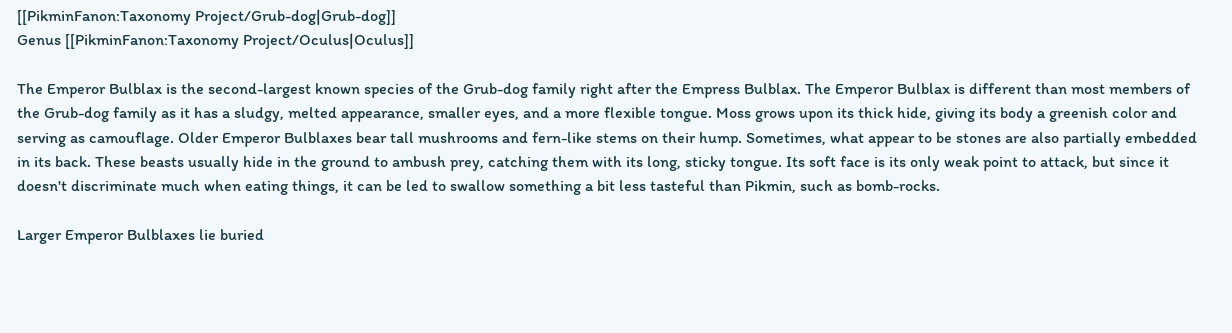[[PikminFanon:Taxonomy Project/Grub-dog|Grub-dog]]
Genus [[PikminFanon:Taxonomy Project/Oculus|Oculus]]

The Emperor Bulblax is the second-largest known species of the Grub-dog family right after the Empress Bulblax. The Emperor Bulblax is different than most members of the Grub-dog family as it has a sludgy, melted appearance, smaller eyes, and a more flexible tongue. Moss grows upon its thick hide, giving its body a greenish color and serving as camouflage. Older Emperor Bulblaxes bear tall mushrooms and fern-like stems on their hump. Sometimes, what appear to be stones are also partially embedded in its back. These beasts usually hide in the ground to ambush prey, catching them with its long, sticky tongue. Its soft face is its only weak point to attack, but since it doesn't discriminate much when eating things, it can be led to swallow something a bit less tasteful than Pikmin, such as bomb-rocks.

Larger Emperor Bulblaxes lie buried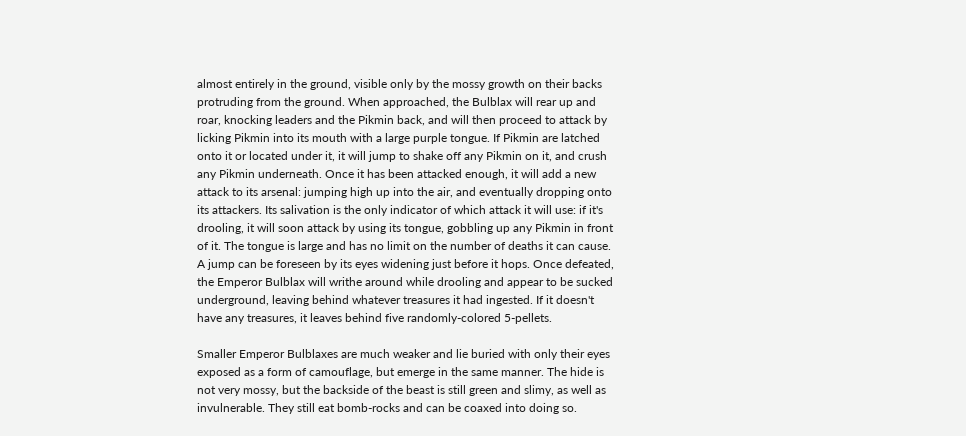almost entirely in the ground, visible only by the mossy growth on their backs protruding from the ground. When approached, the Bulblax will rear up and roar, knocking leaders and the Pikmin back, and will then proceed to attack by licking Pikmin into its mouth with a large purple tongue. If Pikmin are latched onto it or located under it, it will jump to shake off any Pikmin on it, and crush any Pikmin underneath. Once it has been attacked enough, it will add a new attack to its arsenal: jumping high up into the air, and eventually dropping onto its attackers. Its salivation is the only indicator of which attack it will use: if it's drooling, it will soon attack by using its tongue, gobbling up any Pikmin in front of it. The tongue is large and has no limit on the number of deaths it can cause. A jump can be foreseen by its eyes widening just before it hops. Once defeated, the Emperor Bulblax will writhe around while drooling and appear to be sucked underground, leaving behind whatever treasures it had ingested. If it doesn't have any treasures, it leaves behind five randomly-colored 5-pellets.

Smaller Emperor Bulblaxes are much weaker and lie buried with only their eyes exposed as a form of camouflage, but emerge in the same manner. The hide is not very mossy, but the backside of the beast is still green and slimy, as well as invulnerable. They still eat bomb-rocks and can be coaxed into doing so.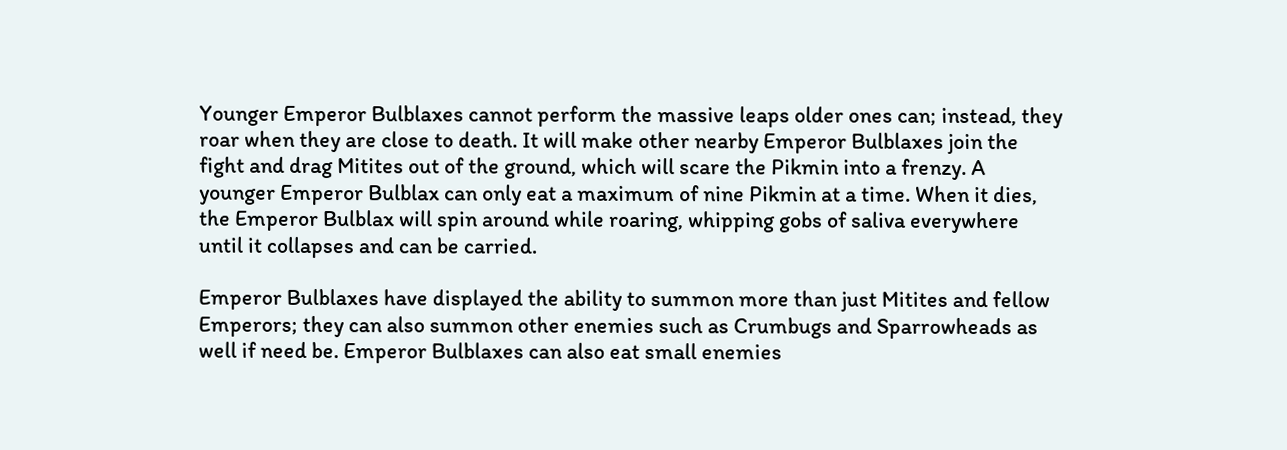Younger Emperor Bulblaxes cannot perform the massive leaps older ones can; instead, they roar when they are close to death. It will make other nearby Emperor Bulblaxes join the fight and drag Mitites out of the ground, which will scare the Pikmin into a frenzy. A younger Emperor Bulblax can only eat a maximum of nine Pikmin at a time. When it dies, the Emperor Bulblax will spin around while roaring, whipping gobs of saliva everywhere until it collapses and can be carried.

Emperor Bulblaxes have displayed the ability to summon more than just Mitites and fellow Emperors; they can also summon other enemies such as Crumbugs and Sparrowheads as well if need be. Emperor Bulblaxes can also eat small enemies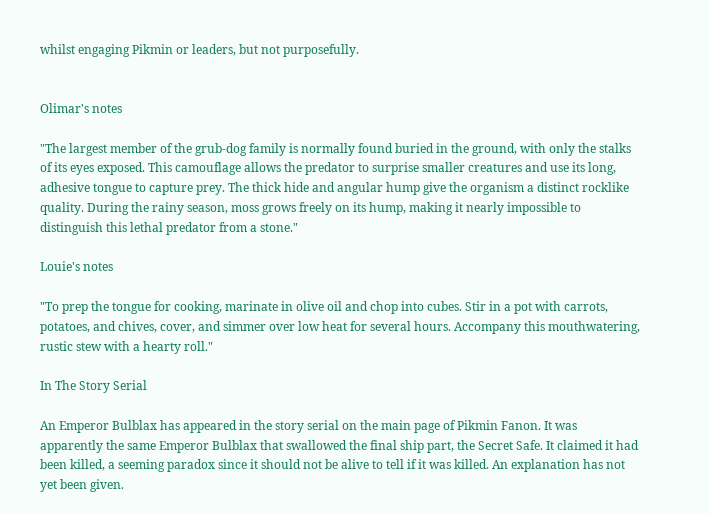whilst engaging Pikmin or leaders, but not purposefully.


Olimar's notes

"The largest member of the grub-dog family is normally found buried in the ground, with only the stalks of its eyes exposed. This camouflage allows the predator to surprise smaller creatures and use its long, adhesive tongue to capture prey. The thick hide and angular hump give the organism a distinct rocklike quality. During the rainy season, moss grows freely on its hump, making it nearly impossible to distinguish this lethal predator from a stone."

Louie's notes

"To prep the tongue for cooking, marinate in olive oil and chop into cubes. Stir in a pot with carrots, potatoes, and chives, cover, and simmer over low heat for several hours. Accompany this mouthwatering, rustic stew with a hearty roll."

In The Story Serial

An Emperor Bulblax has appeared in the story serial on the main page of Pikmin Fanon. It was apparently the same Emperor Bulblax that swallowed the final ship part, the Secret Safe. It claimed it had been killed, a seeming paradox since it should not be alive to tell if it was killed. An explanation has not yet been given.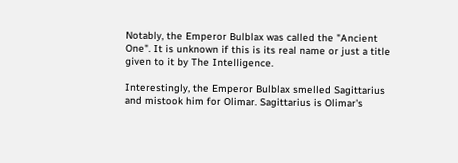Notably, the Emperor Bulblax was called the "Ancient One". It is unknown if this is its real name or just a title given to it by The Intelligence.

Interestingly, the Emperor Bulblax smelled Sagittarius and mistook him for Olimar. Sagittarius is Olimar's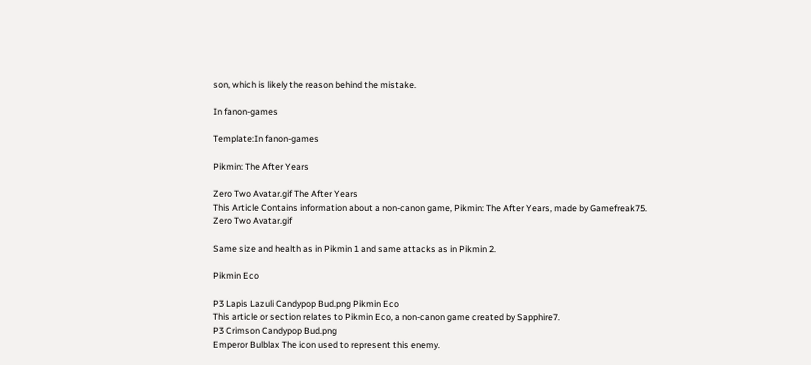son, which is likely the reason behind the mistake.

In fanon-games

Template:In fanon-games

Pikmin: The After Years

Zero Two Avatar.gif The After Years
This Article Contains information about a non-canon game, Pikmin: The After Years, made by Gamefreak75.
Zero Two Avatar.gif

Same size and health as in Pikmin 1 and same attacks as in Pikmin 2.

Pikmin Eco

P3 Lapis Lazuli Candypop Bud.png Pikmin Eco
This article or section relates to Pikmin Eco, a non-canon game created by Sapphire7.
P3 Crimson Candypop Bud.png
Emperor Bulblax The icon used to represent this enemy.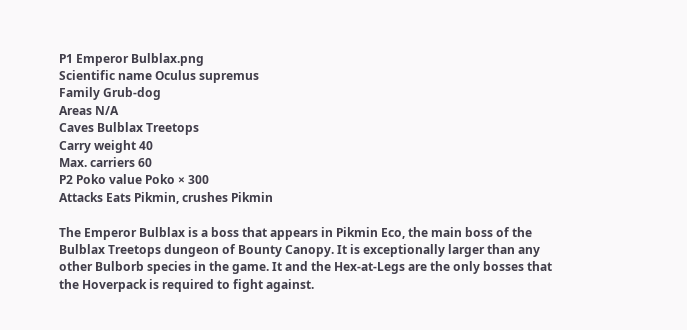P1 Emperor Bulblax.png
Scientific name Oculus supremus
Family Grub-dog
Areas N/A
Caves Bulblax Treetops
Carry weight 40
Max. carriers 60
P2 Poko value Poko × 300
Attacks Eats Pikmin, crushes Pikmin

The Emperor Bulblax is a boss that appears in Pikmin Eco, the main boss of the Bulblax Treetops dungeon of Bounty Canopy. It is exceptionally larger than any other Bulborb species in the game. It and the Hex-at-Legs are the only bosses that the Hoverpack is required to fight against.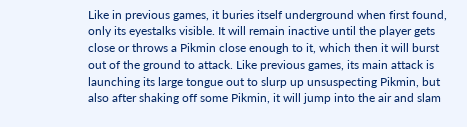Like in previous games, it buries itself underground when first found, only its eyestalks visible. It will remain inactive until the player gets close or throws a Pikmin close enough to it, which then it will burst out of the ground to attack. Like previous games, its main attack is launching its large tongue out to slurp up unsuspecting Pikmin, but also after shaking off some Pikmin, it will jump into the air and slam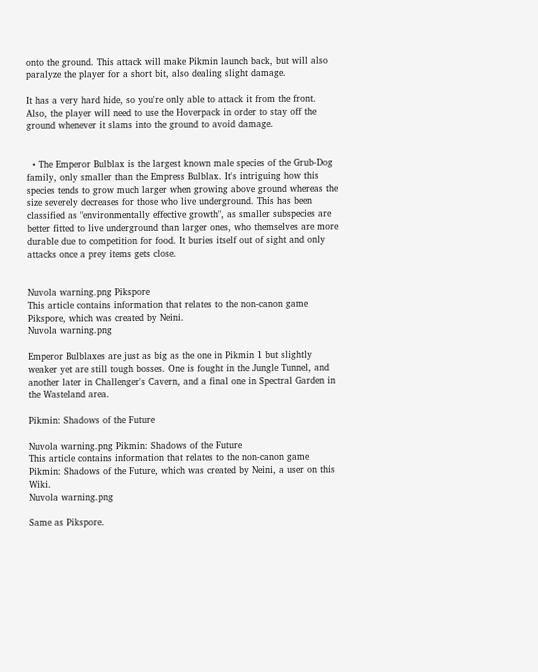onto the ground. This attack will make Pikmin launch back, but will also paralyze the player for a short bit, also dealing slight damage.

It has a very hard hide, so you're only able to attack it from the front. Also, the player will need to use the Hoverpack in order to stay off the ground whenever it slams into the ground to avoid damage.


  • The Emperor Bulblax is the largest known male species of the Grub-Dog family, only smaller than the Empress Bulblax. It's intriguing how this species tends to grow much larger when growing above ground whereas the size severely decreases for those who live underground. This has been classified as "environmentally effective growth", as smaller subspecies are better fitted to live underground than larger ones, who themselves are more durable due to competition for food. It buries itself out of sight and only attacks once a prey items gets close.


Nuvola warning.png Pikspore
This article contains information that relates to the non-canon game Pikspore, which was created by Neini.
Nuvola warning.png

Emperor Bulblaxes are just as big as the one in Pikmin 1 but slightly weaker yet are still tough bosses. One is fought in the Jungle Tunnel, and another later in Challenger's Cavern, and a final one in Spectral Garden in the Wasteland area.

Pikmin: Shadows of the Future

Nuvola warning.png Pikmin: Shadows of the Future
This article contains information that relates to the non-canon game Pikmin: Shadows of the Future, which was created by Neini, a user on this Wiki.
Nuvola warning.png

Same as Pikspore.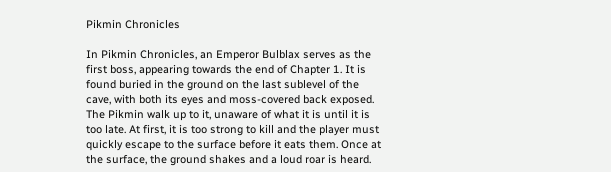Pikmin Chronicles

In Pikmin Chronicles, an Emperor Bulblax serves as the first boss, appearing towards the end of Chapter 1. It is found buried in the ground on the last sublevel of the cave, with both its eyes and moss-covered back exposed. The Pikmin walk up to it, unaware of what it is until it is too late. At first, it is too strong to kill and the player must quickly escape to the surface before it eats them. Once at the surface, the ground shakes and a loud roar is heard.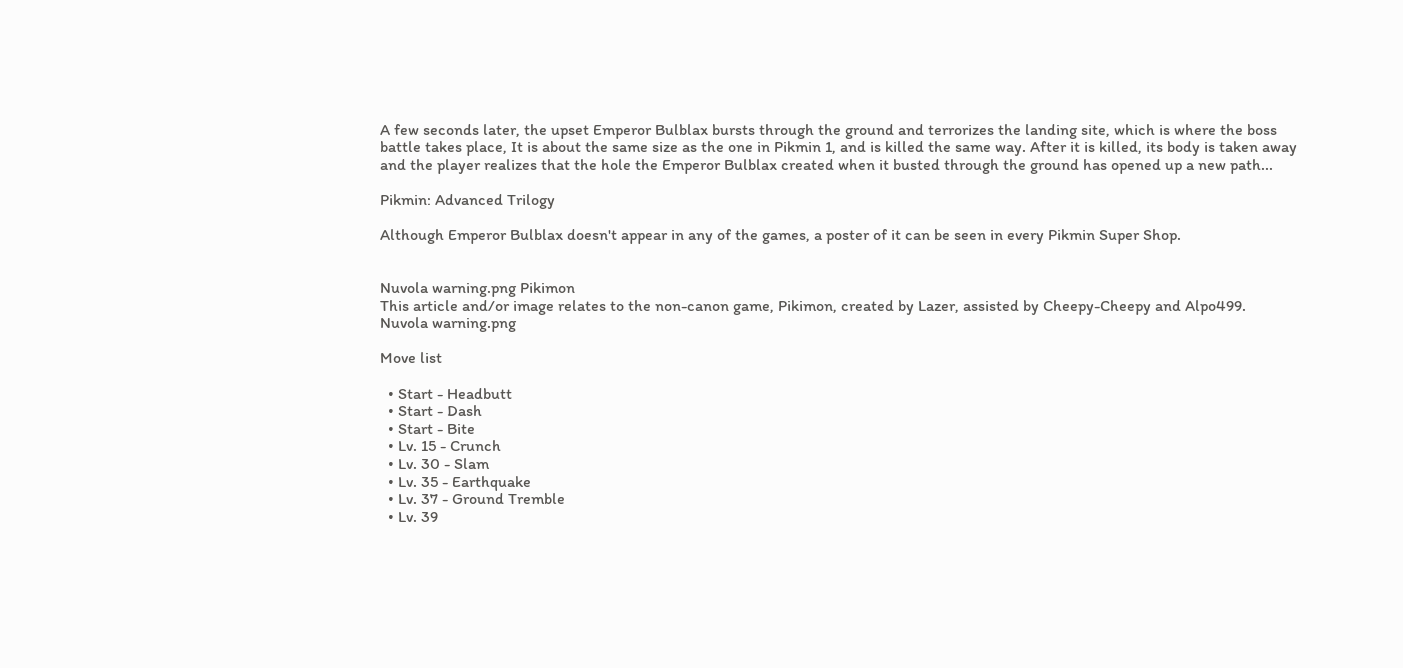A few seconds later, the upset Emperor Bulblax bursts through the ground and terrorizes the landing site, which is where the boss battle takes place, It is about the same size as the one in Pikmin 1, and is killed the same way. After it is killed, its body is taken away and the player realizes that the hole the Emperor Bulblax created when it busted through the ground has opened up a new path...

Pikmin: Advanced Trilogy

Although Emperor Bulblax doesn't appear in any of the games, a poster of it can be seen in every Pikmin Super Shop.


Nuvola warning.png Pikimon
This article and/or image relates to the non-canon game, Pikimon, created by Lazer, assisted by Cheepy-Cheepy and Alpo499.
Nuvola warning.png

Move list

  • Start - Headbutt
  • Start - Dash
  • Start - Bite
  • Lv. 15 - Crunch
  • Lv. 30 - Slam
  • Lv. 35 - Earthquake
  • Lv. 37 - Ground Tremble
  • Lv. 39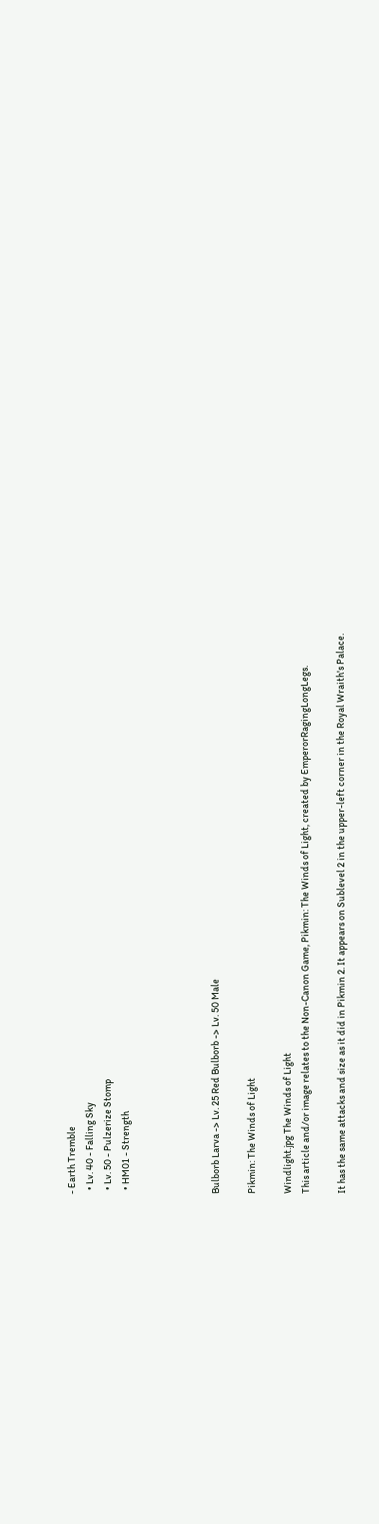- Earth Tremble
  • Lv. 40 - Falling Sky
  • Lv. 50 - Pulzerize Stomp
  • HM01 - Strength




Bulborb Larva -> Lv. 25 Red Bulborb -> Lv. 50 Male

Pikmin: The Winds of Light

Windlight.jpg The Winds of Light
This article and/or image relates to the Non-Canon Game, Pikmin: The Winds of Light, created by EmperorRagingLongLegs.

It has the same attacks and size as it did in Pikmin 2. It appears on Sublevel 2 in the upper-left corner in the Royal Wraith's Palace.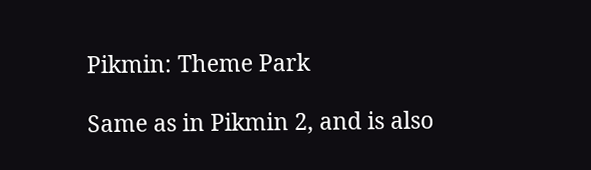Pikmin: Theme Park

Same as in Pikmin 2, and is also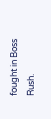fought in Boss Rush.